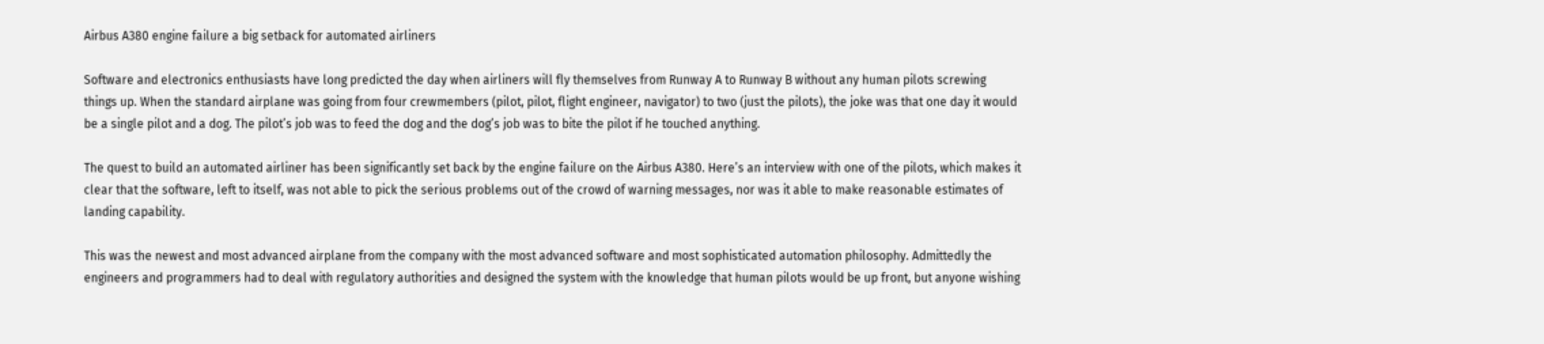Airbus A380 engine failure a big setback for automated airliners

Software and electronics enthusiasts have long predicted the day when airliners will fly themselves from Runway A to Runway B without any human pilots screwing things up. When the standard airplane was going from four crewmembers (pilot, pilot, flight engineer, navigator) to two (just the pilots), the joke was that one day it would be a single pilot and a dog. The pilot’s job was to feed the dog and the dog’s job was to bite the pilot if he touched anything.

The quest to build an automated airliner has been significantly set back by the engine failure on the Airbus A380. Here’s an interview with one of the pilots, which makes it clear that the software, left to itself, was not able to pick the serious problems out of the crowd of warning messages, nor was it able to make reasonable estimates of landing capability.

This was the newest and most advanced airplane from the company with the most advanced software and most sophisticated automation philosophy. Admittedly the engineers and programmers had to deal with regulatory authorities and designed the system with the knowledge that human pilots would be up front, but anyone wishing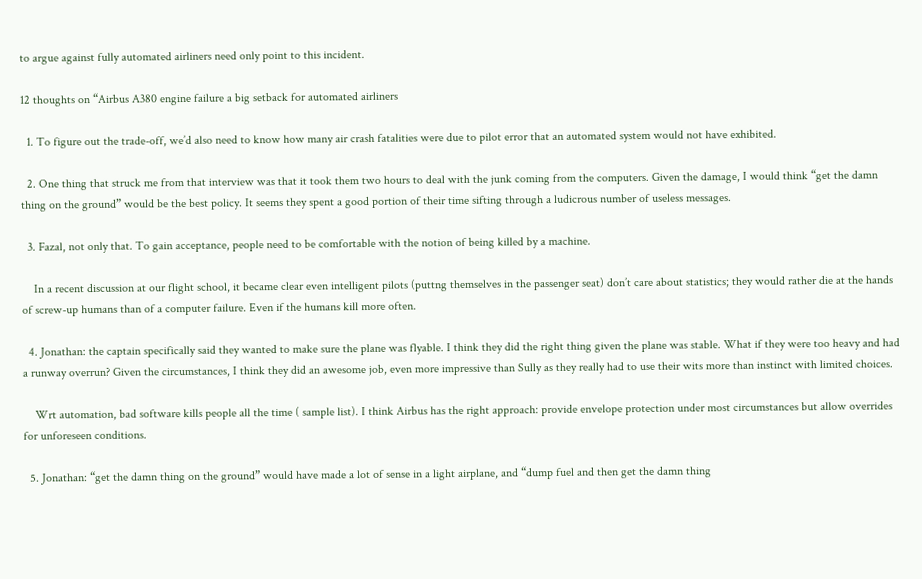to argue against fully automated airliners need only point to this incident.

12 thoughts on “Airbus A380 engine failure a big setback for automated airliners

  1. To figure out the trade-off, we’d also need to know how many air crash fatalities were due to pilot error that an automated system would not have exhibited.

  2. One thing that struck me from that interview was that it took them two hours to deal with the junk coming from the computers. Given the damage, I would think “get the damn thing on the ground” would be the best policy. It seems they spent a good portion of their time sifting through a ludicrous number of useless messages.

  3. Fazal, not only that. To gain acceptance, people need to be comfortable with the notion of being killed by a machine.

    In a recent discussion at our flight school, it became clear even intelligent pilots (puttng themselves in the passenger seat) don’t care about statistics; they would rather die at the hands of screw-up humans than of a computer failure. Even if the humans kill more often.

  4. Jonathan: the captain specifically said they wanted to make sure the plane was flyable. I think they did the right thing given the plane was stable. What if they were too heavy and had a runway overrun? Given the circumstances, I think they did an awesome job, even more impressive than Sully as they really had to use their wits more than instinct with limited choices.

    Wrt automation, bad software kills people all the time ( sample list). I think Airbus has the right approach: provide envelope protection under most circumstances but allow overrides for unforeseen conditions.

  5. Jonathan: “get the damn thing on the ground” would have made a lot of sense in a light airplane, and “dump fuel and then get the damn thing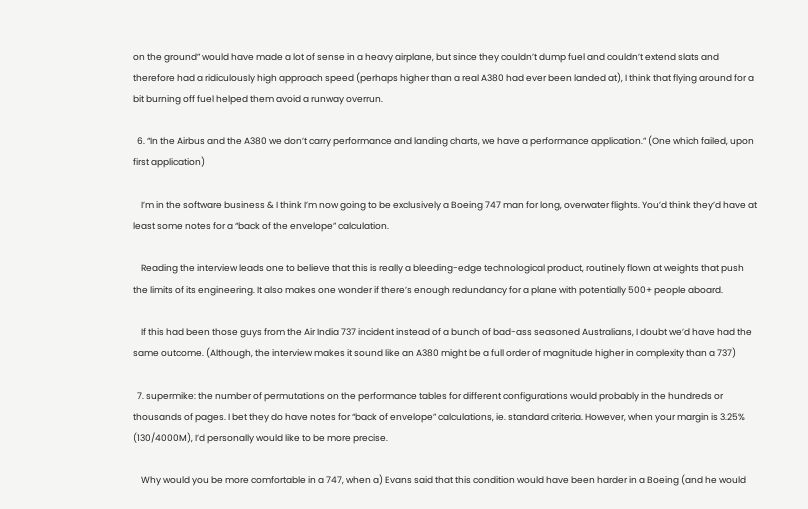on the ground” would have made a lot of sense in a heavy airplane, but since they couldn’t dump fuel and couldn’t extend slats and therefore had a ridiculously high approach speed (perhaps higher than a real A380 had ever been landed at), I think that flying around for a bit burning off fuel helped them avoid a runway overrun.

  6. “In the Airbus and the A380 we don’t carry performance and landing charts, we have a performance application.” (One which failed, upon first application)

    I’m in the software business & I think I’m now going to be exclusively a Boeing 747 man for long, overwater flights. You’d think they’d have at least some notes for a “back of the envelope” calculation.

    Reading the interview leads one to believe that this is really a bleeding-edge technological product, routinely flown at weights that push the limits of its engineering. It also makes one wonder if there’s enough redundancy for a plane with potentially 500+ people aboard.

    If this had been those guys from the Air India 737 incident instead of a bunch of bad-ass seasoned Australians, I doubt we’d have had the same outcome. (Although, the interview makes it sound like an A380 might be a full order of magnitude higher in complexity than a 737)

  7. supermike: the number of permutations on the performance tables for different configurations would probably in the hundreds or thousands of pages. I bet they do have notes for “back of envelope” calculations, ie. standard criteria. However, when your margin is 3.25% (130/4000M), I’d personally would like to be more precise.

    Why would you be more comfortable in a 747, when a) Evans said that this condition would have been harder in a Boeing (and he would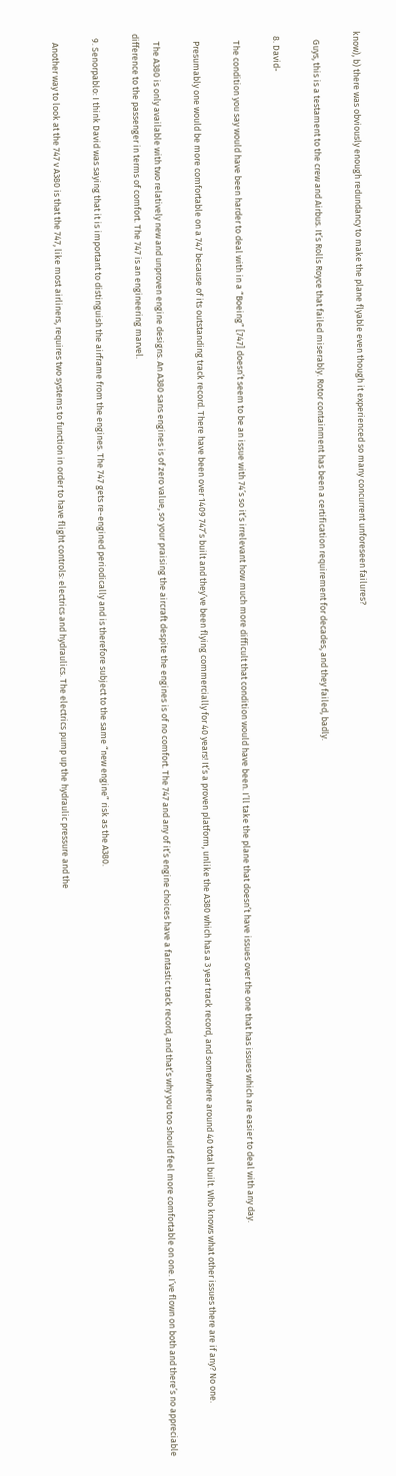know), b) there was obviously enough redundancy to make the plane flyable even though it experienced so many concurrent unforeseen failures?

    Guys, this is a testament to the crew and Airbus. It’s Rolls Royce that failed miserably. Rotor containment has been a certification requirement for decades, and they failed, badly.

  8. David-

    The condition you say would have been harder to deal with in a “Boeing” [747] doesn’t seem to be an issue with 74’s so it’s irrelevant how much more difficult that condition would have been. I’ll take the plane that doesn’t have issues over the one that has issues which are easier to deal with any day.

    Presumably one would be more comfortable on a 747 because of its outstanding track record. There have been over 1409 747’s built and they’ve been flying commercially for 40 years! It’s a proven platform, unlike the A380 which has a 3 year track record, and somewhere around 40 total built. Who knows what other issues there are if any? No one.

    The A380 is only available with two relatively new and unproven engine designs. An A380 sans engines is of zero value, so your praising the aircraft despite the engines is of no comfort. The 747 and any of it’s engine choices have a fantastic track record, and that’s why you too should feel more comfortable on one. I’ve flown on both and there’s no appreciable difference to the passenger in terms of comfort. The 747 is an engineering marvel.

  9. Senorpablo: I think David was saying that it is important to distinguish the airframe from the engines. The 747 gets re-engined periodically and is therefore subject to the same “new engine” risk as the A380.

    Another way to look at the 747 v A380 is that the 747, like most airliners, requires two systems to function in order to have flight controls: electrics and hydraulics. The electrics pump up the hydraulic pressure and the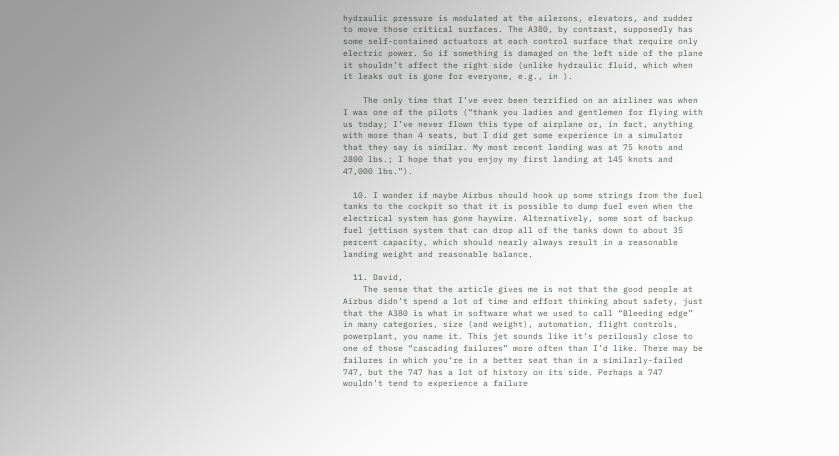hydraulic pressure is modulated at the ailerons, elevators, and rudder to move those critical surfaces. The A380, by contrast, supposedly has some self-contained actuators at each control surface that require only electric power. So if something is damaged on the left side of the plane it shouldn’t affect the right side (unlike hydraulic fluid, which when it leaks out is gone for everyone, e.g., in ).

    The only time that I’ve ever been terrified on an airliner was when I was one of the pilots (“thank you ladies and gentlemen for flying with us today; I’ve never flown this type of airplane or, in fact, anything with more than 4 seats, but I did get some experience in a simulator that they say is similar. My most recent landing was at 75 knots and 2800 lbs.; I hope that you enjoy my first landing at 145 knots and 47,000 lbs.”).

  10. I wonder if maybe Airbus should hook up some strings from the fuel tanks to the cockpit so that it is possible to dump fuel even when the electrical system has gone haywire. Alternatively, some sort of backup fuel jettison system that can drop all of the tanks down to about 35 percent capacity, which should nearly always result in a reasonable landing weight and reasonable balance.

  11. David,
    The sense that the article gives me is not that the good people at Airbus didn’t spend a lot of time and effort thinking about safety, just that the A380 is what in software what we used to call “Bleeding edge” in many categories, size (and weight), automation, flight controls, powerplant, you name it. This jet sounds like it’s perilously close to one of those “cascading failures” more often than I’d like. There may be failures in which you’re in a better seat than in a similarly-failed 747, but the 747 has a lot of history on its side. Perhaps a 747 wouldn’t tend to experience a failure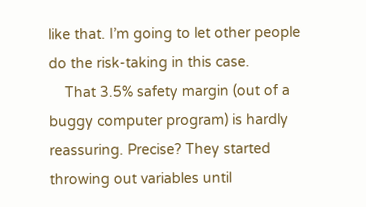like that. I’m going to let other people do the risk-taking in this case.
    That 3.5% safety margin (out of a buggy computer program) is hardly reassuring. Precise? They started throwing out variables until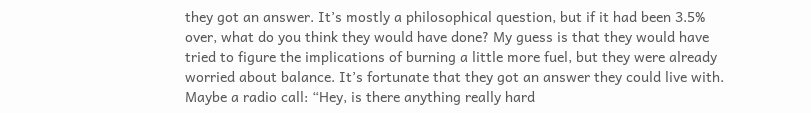they got an answer. It’s mostly a philosophical question, but if it had been 3.5% over, what do you think they would have done? My guess is that they would have tried to figure the implications of burning a little more fuel, but they were already worried about balance. It’s fortunate that they got an answer they could live with. Maybe a radio call: “Hey, is there anything really hard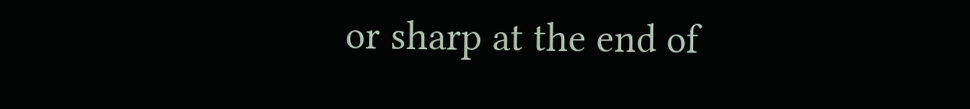or sharp at the end of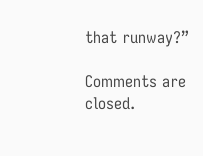that runway?”

Comments are closed.